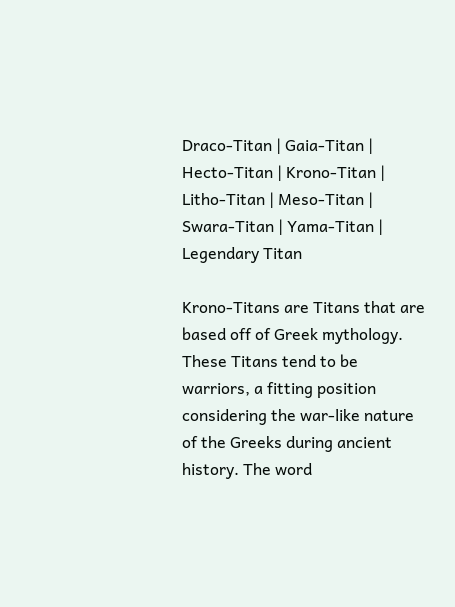Draco-Titan | Gaia-Titan | Hecto-Titan | Krono-Titan | Litho-Titan | Meso-Titan | Swara-Titan | Yama-Titan | Legendary Titan

Krono-Titans are Titans that are based off of Greek mythology. These Titans tend to be warriors, a fitting position considering the war-like nature of the Greeks during ancient history. The word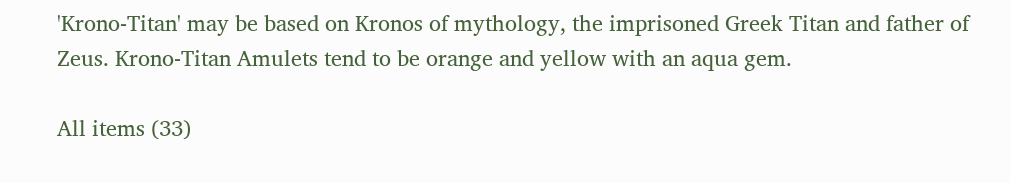'Krono-Titan' may be based on Kronos of mythology, the imprisoned Greek Titan and father of Zeus. Krono-Titan Amulets tend to be orange and yellow with an aqua gem.

All items (33)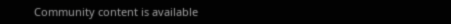Community content is available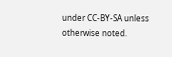under CC-BY-SA unless otherwise noted.